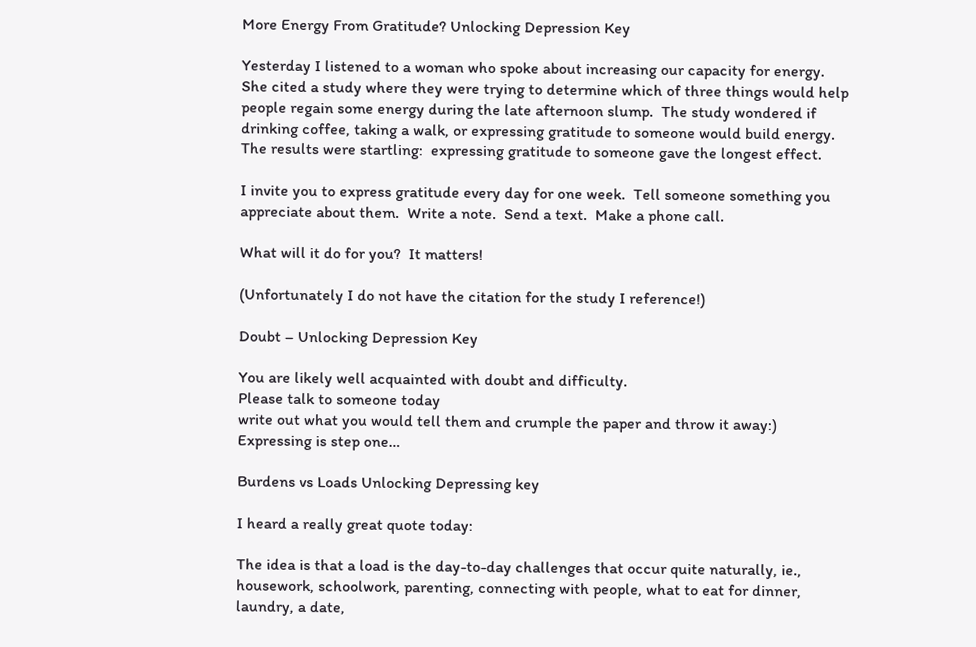More Energy From Gratitude? Unlocking Depression Key

Yesterday I listened to a woman who spoke about increasing our capacity for energy.  She cited a study where they were trying to determine which of three things would help people regain some energy during the late afternoon slump.  The study wondered if drinking coffee, taking a walk, or expressing gratitude to someone would build energy.  The results were startling:  expressing gratitude to someone gave the longest effect.

I invite you to express gratitude every day for one week.  Tell someone something you appreciate about them.  Write a note.  Send a text.  Make a phone call.

What will it do for you?  It matters!

(Unfortunately I do not have the citation for the study I reference!)

Doubt – Unlocking Depression Key

You are likely well acquainted with doubt and difficulty.
Please talk to someone today
write out what you would tell them and crumple the paper and throw it away:)
Expressing is step one…

Burdens vs Loads Unlocking Depressing key

I heard a really great quote today:

The idea is that a load is the day-to-day challenges that occur quite naturally, ie., housework, schoolwork, parenting, connecting with people, what to eat for dinner, laundry, a date,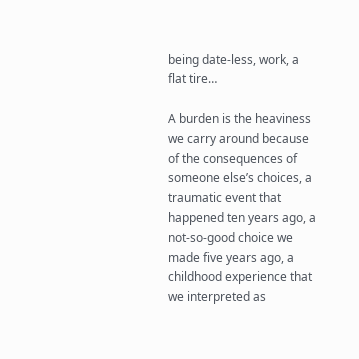being date-less, work, a flat tire…

A burden is the heaviness we carry around because of the consequences of someone else’s choices, a traumatic event that happened ten years ago, a not-so-good choice we made five years ago, a childhood experience that we interpreted as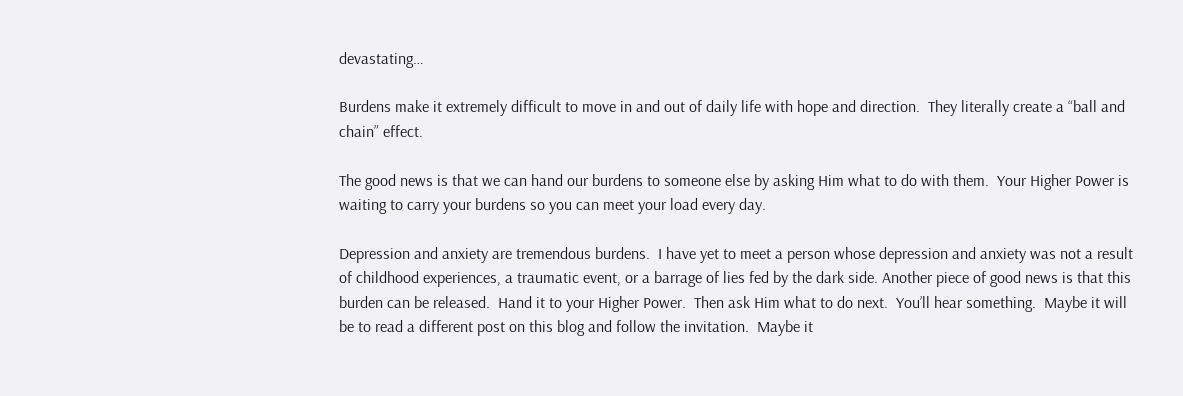devastating…

Burdens make it extremely difficult to move in and out of daily life with hope and direction.  They literally create a “ball and chain” effect.

The good news is that we can hand our burdens to someone else by asking Him what to do with them.  Your Higher Power is waiting to carry your burdens so you can meet your load every day.

Depression and anxiety are tremendous burdens.  I have yet to meet a person whose depression and anxiety was not a result of childhood experiences, a traumatic event, or a barrage of lies fed by the dark side. Another piece of good news is that this burden can be released.  Hand it to your Higher Power.  Then ask Him what to do next.  You’ll hear something.  Maybe it will be to read a different post on this blog and follow the invitation.  Maybe it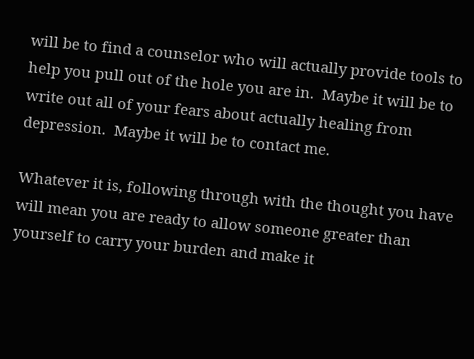will be to find a counselor who will actually provide tools to help you pull out of the hole you are in.  Maybe it will be to write out all of your fears about actually healing from depression.  Maybe it will be to contact me.

Whatever it is, following through with the thought you have will mean you are ready to allow someone greater than yourself to carry your burden and make it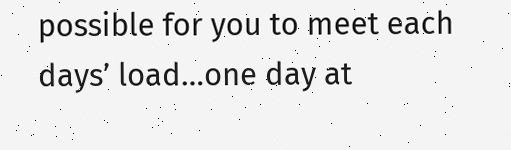possible for you to meet each days’ load…one day at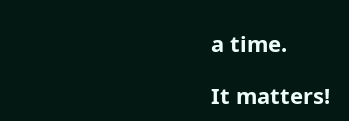a time.

It matters!